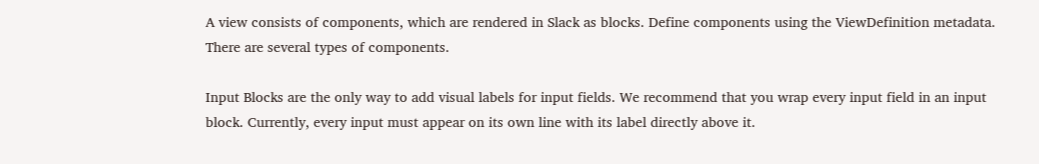A view consists of components, which are rendered in Slack as blocks. Define components using the ViewDefinition metadata. There are several types of components.

Input Blocks are the only way to add visual labels for input fields. We recommend that you wrap every input field in an input block. Currently, every input must appear on its own line with its label directly above it.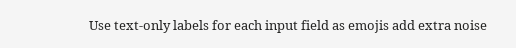Use text-only labels for each input field as emojis add extra noise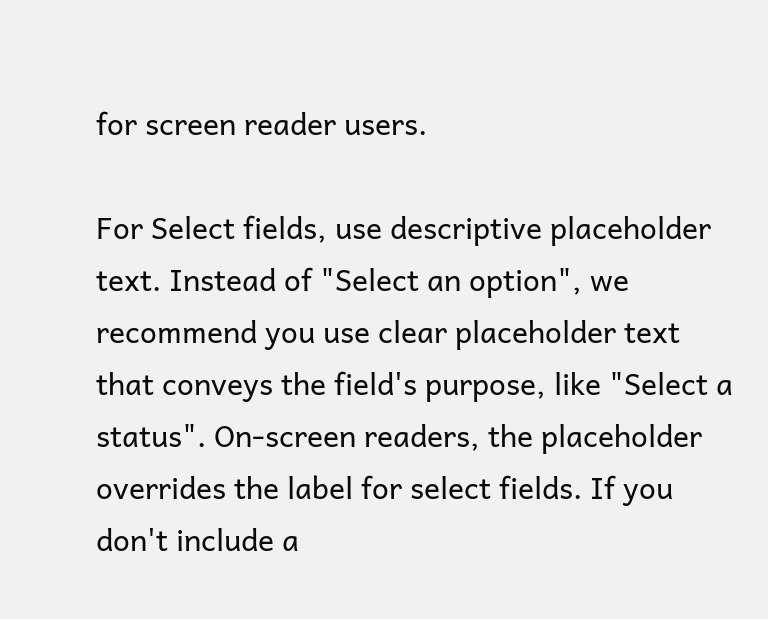for screen reader users.

For Select fields, use descriptive placeholder text. Instead of "Select an option", we recommend you use clear placeholder text that conveys the field's purpose, like "Select a status". On-screen readers, the placeholder overrides the label for select fields. If you don't include a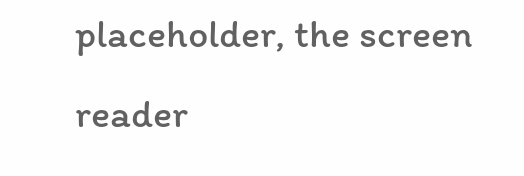placeholder, the screen reader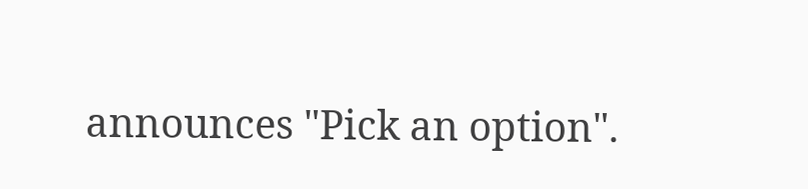announces "Pick an option".